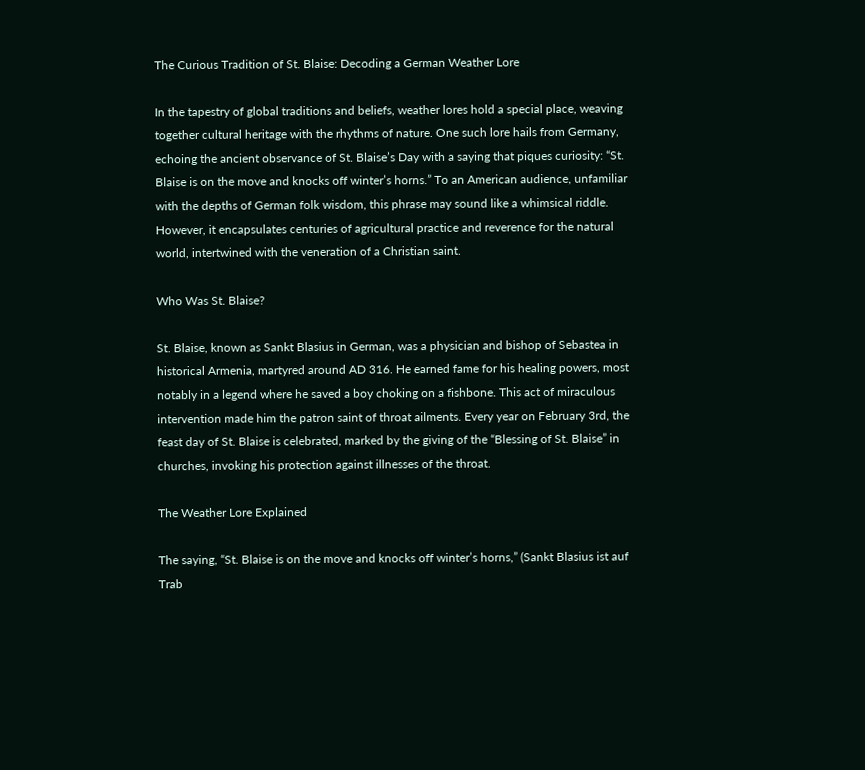The Curious Tradition of St. Blaise: Decoding a German Weather Lore

In the tapestry of global traditions and beliefs, weather lores hold a special place, weaving together cultural heritage with the rhythms of nature. One such lore hails from Germany, echoing the ancient observance of St. Blaise’s Day with a saying that piques curiosity: “St. Blaise is on the move and knocks off winter’s horns.” To an American audience, unfamiliar with the depths of German folk wisdom, this phrase may sound like a whimsical riddle. However, it encapsulates centuries of agricultural practice and reverence for the natural world, intertwined with the veneration of a Christian saint.

Who Was St. Blaise?

St. Blaise, known as Sankt Blasius in German, was a physician and bishop of Sebastea in historical Armenia, martyred around AD 316. He earned fame for his healing powers, most notably in a legend where he saved a boy choking on a fishbone. This act of miraculous intervention made him the patron saint of throat ailments. Every year on February 3rd, the feast day of St. Blaise is celebrated, marked by the giving of the “Blessing of St. Blaise” in churches, invoking his protection against illnesses of the throat.

The Weather Lore Explained

The saying, “St. Blaise is on the move and knocks off winter’s horns,” (Sankt Blasius ist auf Trab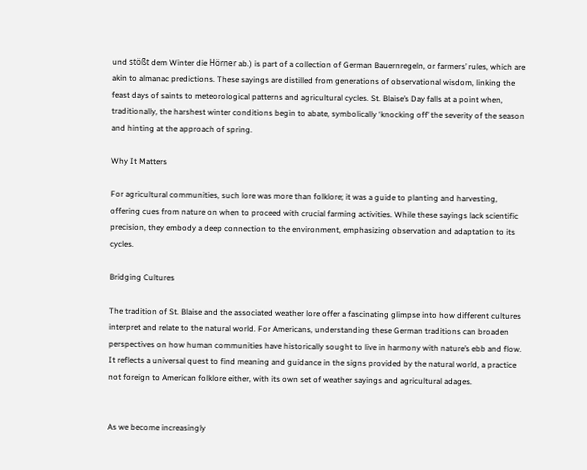und stößt dem Winter die Hörner ab.) is part of a collection of German Bauernregeln, or farmers’ rules, which are akin to almanac predictions. These sayings are distilled from generations of observational wisdom, linking the feast days of saints to meteorological patterns and agricultural cycles. St. Blaise’s Day falls at a point when, traditionally, the harshest winter conditions begin to abate, symbolically ‘knocking off’ the severity of the season and hinting at the approach of spring.

Why It Matters

For agricultural communities, such lore was more than folklore; it was a guide to planting and harvesting, offering cues from nature on when to proceed with crucial farming activities. While these sayings lack scientific precision, they embody a deep connection to the environment, emphasizing observation and adaptation to its cycles.

Bridging Cultures

The tradition of St. Blaise and the associated weather lore offer a fascinating glimpse into how different cultures interpret and relate to the natural world. For Americans, understanding these German traditions can broaden perspectives on how human communities have historically sought to live in harmony with nature’s ebb and flow. It reflects a universal quest to find meaning and guidance in the signs provided by the natural world, a practice not foreign to American folklore either, with its own set of weather sayings and agricultural adages.


As we become increasingly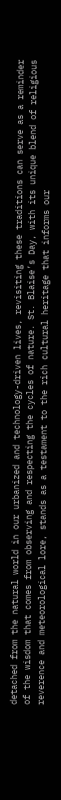detached from the natural world in our urbanized and technology-driven lives, revisiting these traditions can serve as a reminder of the wisdom that comes from observing and respecting the cycles of nature. St. Blaise’s Day, with its unique blend of religious reverence and meteorological lore, stands as a testament to the rich cultural heritage that informs our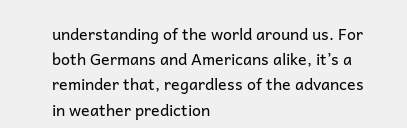understanding of the world around us. For both Germans and Americans alike, it’s a reminder that, regardless of the advances in weather prediction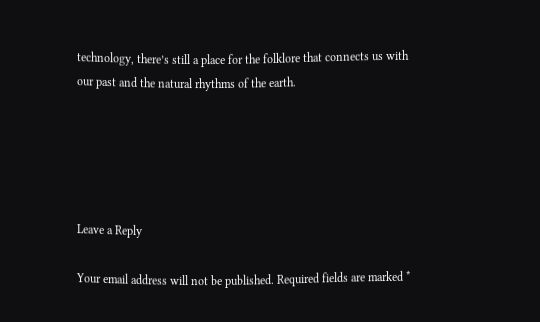technology, there’s still a place for the folklore that connects us with our past and the natural rhythms of the earth.





Leave a Reply

Your email address will not be published. Required fields are marked *